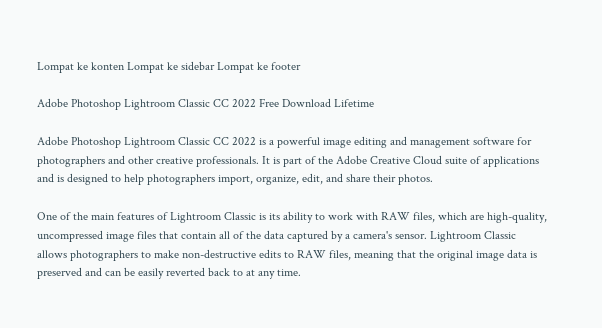Lompat ke konten Lompat ke sidebar Lompat ke footer

Adobe Photoshop Lightroom Classic CC 2022 Free Download Lifetime

Adobe Photoshop Lightroom Classic CC 2022 is a powerful image editing and management software for photographers and other creative professionals. It is part of the Adobe Creative Cloud suite of applications and is designed to help photographers import, organize, edit, and share their photos.

One of the main features of Lightroom Classic is its ability to work with RAW files, which are high-quality, uncompressed image files that contain all of the data captured by a camera's sensor. Lightroom Classic allows photographers to make non-destructive edits to RAW files, meaning that the original image data is preserved and can be easily reverted back to at any time.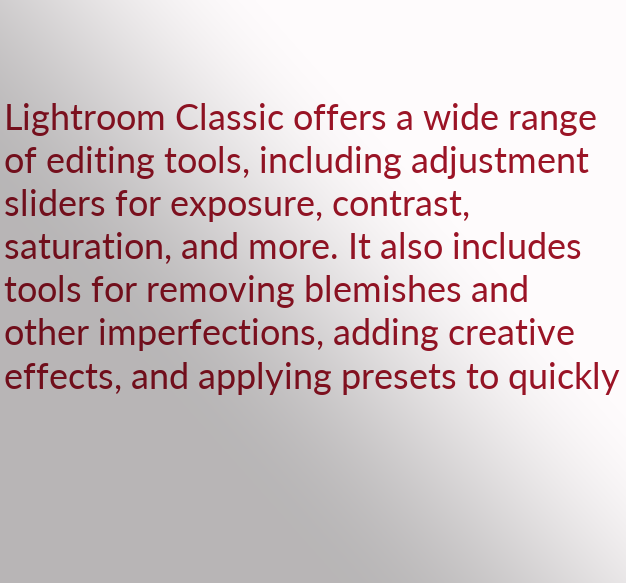Lightroom Classic offers a wide range of editing tools, including adjustment sliders for exposure, contrast, saturation, and more. It also includes tools for removing blemishes and other imperfections, adding creative effects, and applying presets to quickly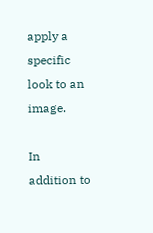apply a specific look to an image.

In addition to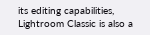its editing capabilities, Lightroom Classic is also a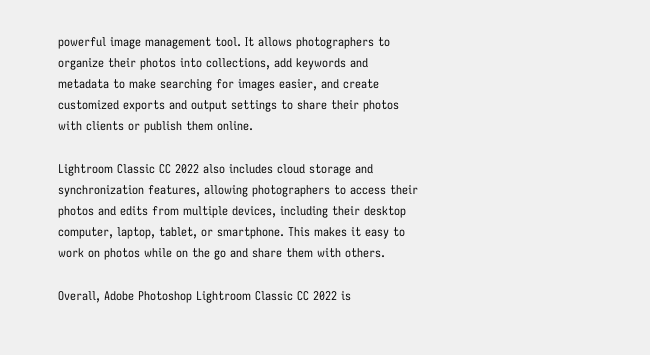powerful image management tool. It allows photographers to organize their photos into collections, add keywords and metadata to make searching for images easier, and create customized exports and output settings to share their photos with clients or publish them online.

Lightroom Classic CC 2022 also includes cloud storage and synchronization features, allowing photographers to access their photos and edits from multiple devices, including their desktop computer, laptop, tablet, or smartphone. This makes it easy to work on photos while on the go and share them with others.

Overall, Adobe Photoshop Lightroom Classic CC 2022 is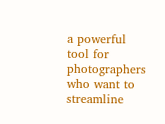a powerful tool for photographers who want to streamline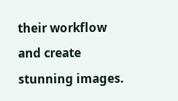their workflow and create stunning images.